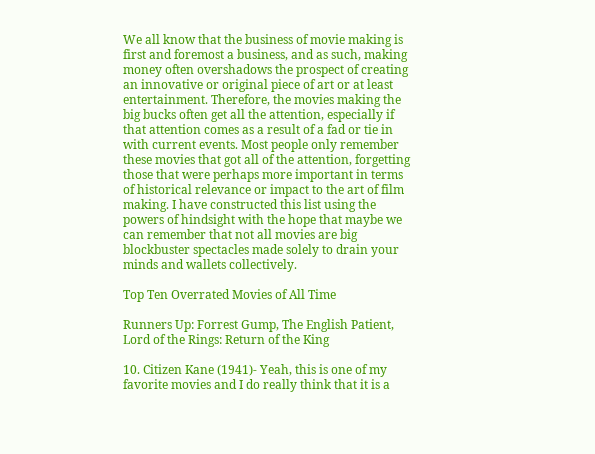We all know that the business of movie making is first and foremost a business, and as such, making money often overshadows the prospect of creating an innovative or original piece of art or at least entertainment. Therefore, the movies making the big bucks often get all the attention, especially if that attention comes as a result of a fad or tie in with current events. Most people only remember these movies that got all of the attention, forgetting those that were perhaps more important in terms of historical relevance or impact to the art of film making. I have constructed this list using the powers of hindsight with the hope that maybe we can remember that not all movies are big blockbuster spectacles made solely to drain your minds and wallets collectively.

Top Ten Overrated Movies of All Time

Runners Up: Forrest Gump, The English Patient, Lord of the Rings: Return of the King

10. Citizen Kane (1941)- Yeah, this is one of my favorite movies and I do really think that it is a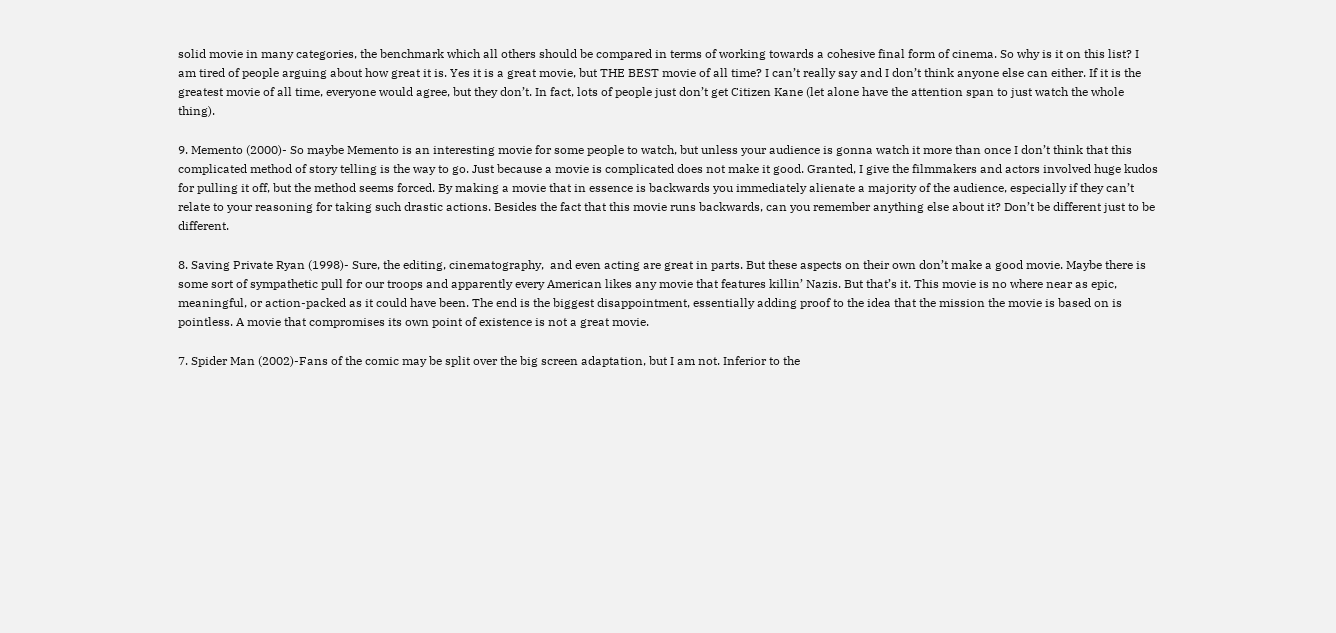solid movie in many categories, the benchmark which all others should be compared in terms of working towards a cohesive final form of cinema. So why is it on this list? I am tired of people arguing about how great it is. Yes it is a great movie, but THE BEST movie of all time? I can’t really say and I don’t think anyone else can either. If it is the greatest movie of all time, everyone would agree, but they don’t. In fact, lots of people just don’t get Citizen Kane (let alone have the attention span to just watch the whole thing).

9. Memento (2000)- So maybe Memento is an interesting movie for some people to watch, but unless your audience is gonna watch it more than once I don’t think that this complicated method of story telling is the way to go. Just because a movie is complicated does not make it good. Granted, I give the filmmakers and actors involved huge kudos for pulling it off, but the method seems forced. By making a movie that in essence is backwards you immediately alienate a majority of the audience, especially if they can’t relate to your reasoning for taking such drastic actions. Besides the fact that this movie runs backwards, can you remember anything else about it? Don’t be different just to be different.

8. Saving Private Ryan (1998)- Sure, the editing, cinematography,  and even acting are great in parts. But these aspects on their own don’t make a good movie. Maybe there is some sort of sympathetic pull for our troops and apparently every American likes any movie that features killin’ Nazis. But that’s it. This movie is no where near as epic, meaningful, or action-packed as it could have been. The end is the biggest disappointment, essentially adding proof to the idea that the mission the movie is based on is pointless. A movie that compromises its own point of existence is not a great movie.

7. Spider Man (2002)-Fans of the comic may be split over the big screen adaptation, but I am not. Inferior to the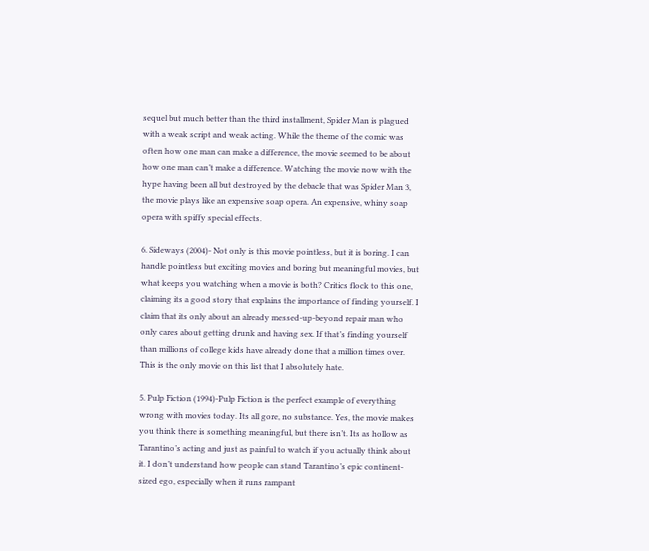sequel but much better than the third installment, Spider Man is plagued with a weak script and weak acting. While the theme of the comic was often how one man can make a difference, the movie seemed to be about how one man can’t make a difference. Watching the movie now with the hype having been all but destroyed by the debacle that was Spider Man 3, the movie plays like an expensive soap opera. An expensive, whiny soap opera with spiffy special effects.

6. Sideways (2004)- Not only is this movie pointless, but it is boring. I can handle pointless but exciting movies and boring but meaningful movies, but what keeps you watching when a movie is both? Critics flock to this one, claiming its a good story that explains the importance of finding yourself. I claim that its only about an already messed-up-beyond repair man who only cares about getting drunk and having sex. If that’s finding yourself than millions of college kids have already done that a million times over. This is the only movie on this list that I absolutely hate.

5. Pulp Fiction (1994)-Pulp Fiction is the perfect example of everything wrong with movies today. Its all gore, no substance. Yes, the movie makes you think there is something meaningful, but there isn’t. Its as hollow as Tarantino’s acting and just as painful to watch if you actually think about it. I don’t understand how people can stand Tarantino’s epic continent-sized ego, especially when it runs rampant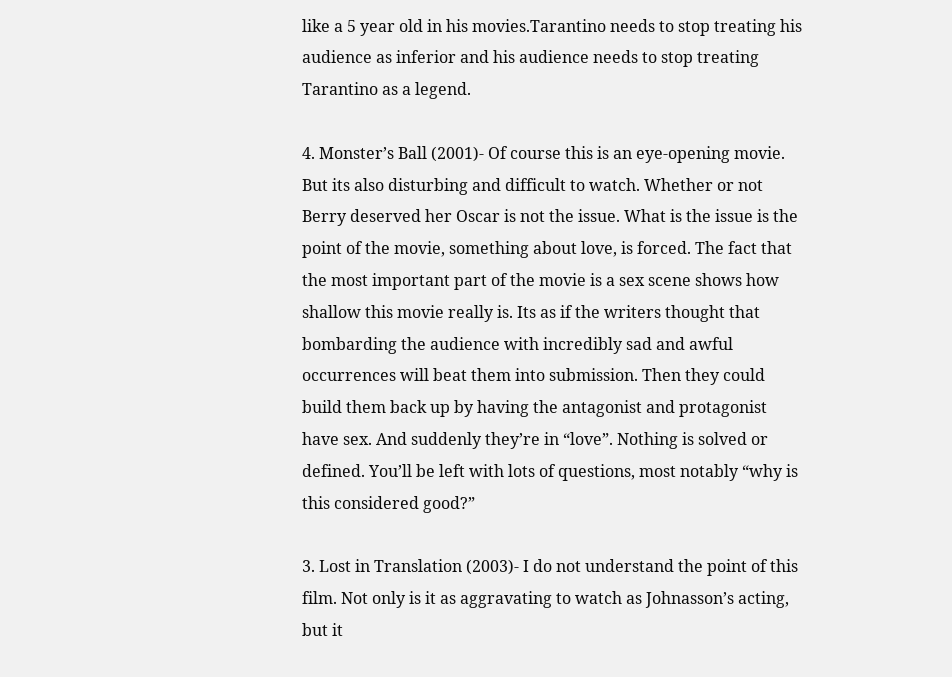like a 5 year old in his movies.Tarantino needs to stop treating his audience as inferior and his audience needs to stop treating Tarantino as a legend.

4. Monster’s Ball (2001)- Of course this is an eye-opening movie. But its also disturbing and difficult to watch. Whether or not Berry deserved her Oscar is not the issue. What is the issue is the point of the movie, something about love, is forced. The fact that the most important part of the movie is a sex scene shows how shallow this movie really is. Its as if the writers thought that bombarding the audience with incredibly sad and awful occurrences will beat them into submission. Then they could build them back up by having the antagonist and protagonist have sex. And suddenly they’re in “love”. Nothing is solved or defined. You’ll be left with lots of questions, most notably “why is this considered good?”

3. Lost in Translation (2003)- I do not understand the point of this film. Not only is it as aggravating to watch as Johnasson’s acting, but it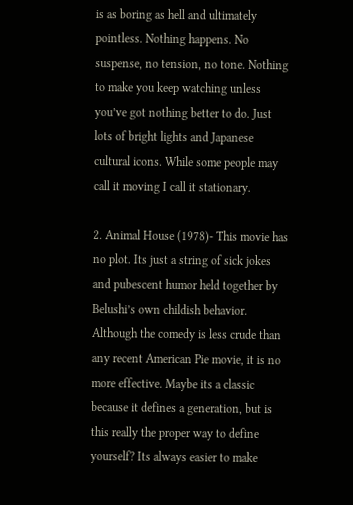is as boring as hell and ultimately pointless. Nothing happens. No suspense, no tension, no tone. Nothing to make you keep watching unless you’ve got nothing better to do. Just lots of bright lights and Japanese cultural icons. While some people may call it moving I call it stationary.

2. Animal House (1978)- This movie has no plot. Its just a string of sick jokes and pubescent humor held together by Belushi’s own childish behavior. Although the comedy is less crude than any recent American Pie movie, it is no more effective. Maybe its a classic because it defines a generation, but is this really the proper way to define yourself? Its always easier to make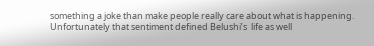something a joke than make people really care about what is happening. Unfortunately that sentiment defined Belushi’s  life as well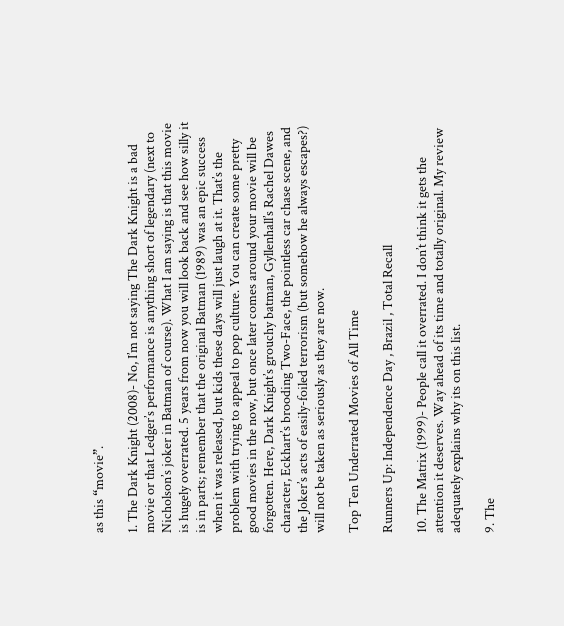as this “movie”.

1. The Dark Knight (2008)- No, I’m not saying The Dark Knight is a bad movie or that Ledger’s performance is anything short of legendary (next to Nicholson’s joker in Batman of course). What I am saying is that this movie is hugely overrated. 5 years from now you will look back and see how silly it is in parts; remember that the original Batman (1989) was an epic success when it was released, but kids these days will just laugh at it. That’s the problem with trying to appeal to pop culture. You can create some pretty good movies in the now, but once later comes around your movie will be forgotten. Here, Dark Knight’s grouchy batman, Gyllenhall’s Rachel Dawes character, Eckhart’s brooding Two-Face, the pointless car chase scene, and the Joker’s acts of easily-foiled terrorism (but somehow he always escapes?) will not be taken as seriously as they are now.

Top Ten Underrated Movies of All Time

Runners Up: Independence Day , Brazil , Total Recall

10. The Matrix (1999)- People call it overrated. I don’t think it gets the attention it deserves. Way ahead of its time and totally original. My review adequately explains why its on this list.

9. The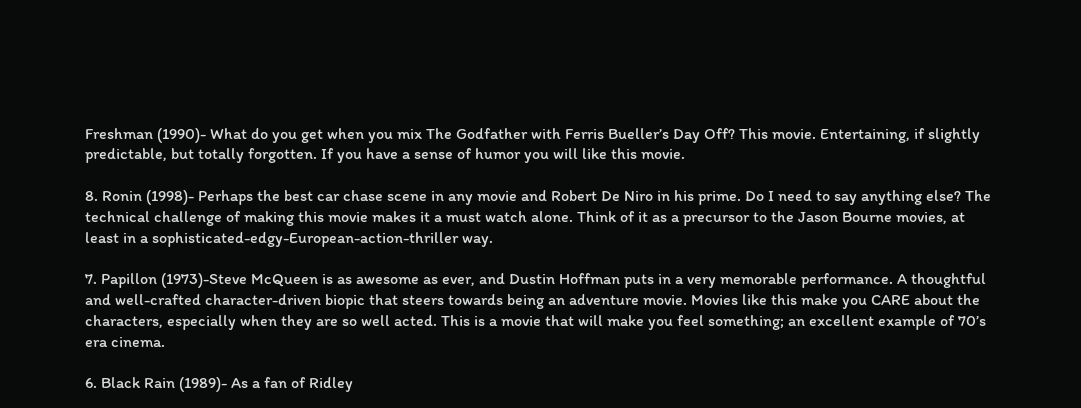Freshman (1990)- What do you get when you mix The Godfather with Ferris Bueller’s Day Off? This movie. Entertaining, if slightly predictable, but totally forgotten. If you have a sense of humor you will like this movie.

8. Ronin (1998)- Perhaps the best car chase scene in any movie and Robert De Niro in his prime. Do I need to say anything else? The technical challenge of making this movie makes it a must watch alone. Think of it as a precursor to the Jason Bourne movies, at least in a sophisticated-edgy-European-action-thriller way.

7. Papillon (1973)-Steve McQueen is as awesome as ever, and Dustin Hoffman puts in a very memorable performance. A thoughtful and well-crafted character-driven biopic that steers towards being an adventure movie. Movies like this make you CARE about the characters, especially when they are so well acted. This is a movie that will make you feel something; an excellent example of 70’s era cinema.

6. Black Rain (1989)- As a fan of Ridley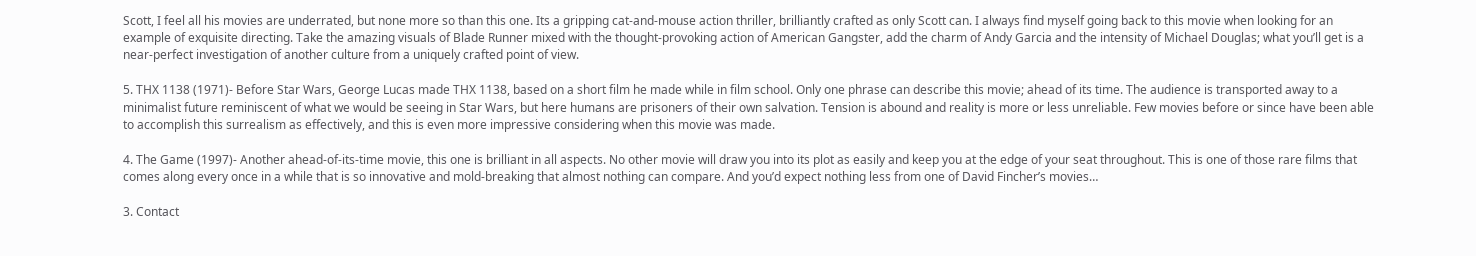Scott, I feel all his movies are underrated, but none more so than this one. Its a gripping cat-and-mouse action thriller, brilliantly crafted as only Scott can. I always find myself going back to this movie when looking for an example of exquisite directing. Take the amazing visuals of Blade Runner mixed with the thought-provoking action of American Gangster, add the charm of Andy Garcia and the intensity of Michael Douglas; what you’ll get is a near-perfect investigation of another culture from a uniquely crafted point of view.

5. THX 1138 (1971)- Before Star Wars, George Lucas made THX 1138, based on a short film he made while in film school. Only one phrase can describe this movie; ahead of its time. The audience is transported away to a minimalist future reminiscent of what we would be seeing in Star Wars, but here humans are prisoners of their own salvation. Tension is abound and reality is more or less unreliable. Few movies before or since have been able to accomplish this surrealism as effectively, and this is even more impressive considering when this movie was made.

4. The Game (1997)- Another ahead-of-its-time movie, this one is brilliant in all aspects. No other movie will draw you into its plot as easily and keep you at the edge of your seat throughout. This is one of those rare films that comes along every once in a while that is so innovative and mold-breaking that almost nothing can compare. And you’d expect nothing less from one of David Fincher’s movies…

3. Contact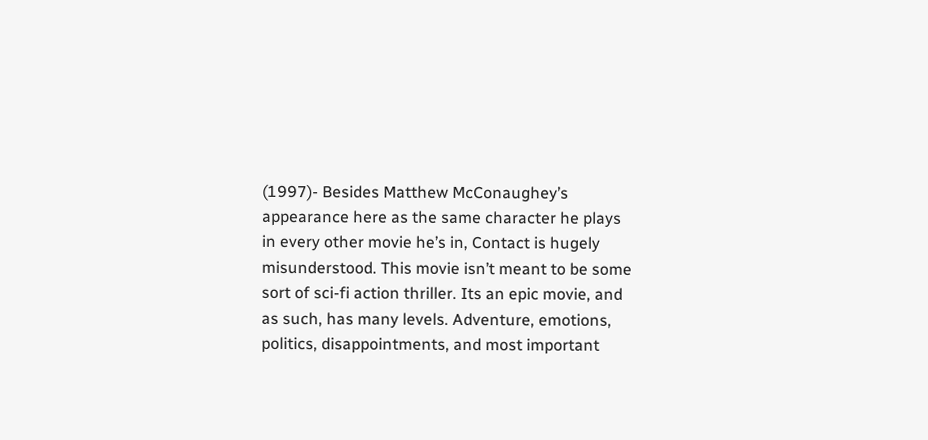(1997)- Besides Matthew McConaughey’s appearance here as the same character he plays in every other movie he’s in, Contact is hugely misunderstood. This movie isn’t meant to be some sort of sci-fi action thriller. Its an epic movie, and as such, has many levels. Adventure, emotions, politics, disappointments, and most important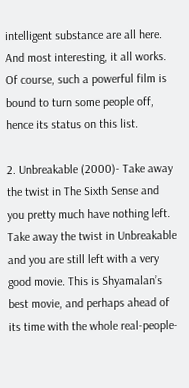intelligent substance are all here. And most interesting, it all works. Of course, such a powerful film is bound to turn some people off, hence its status on this list.

2. Unbreakable (2000)- Take away the twist in The Sixth Sense and you pretty much have nothing left. Take away the twist in Unbreakable and you are still left with a very good movie. This is Shyamalan’s best movie, and perhaps ahead of its time with the whole real-people-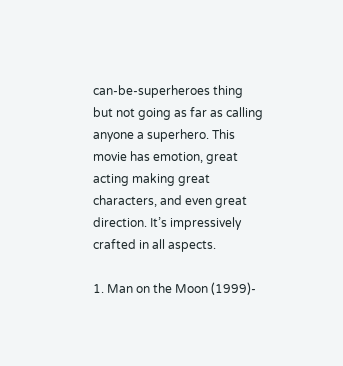can-be-superheroes thing but not going as far as calling anyone a superhero. This movie has emotion, great acting making great characters, and even great direction. It’s impressively crafted in all aspects.

1. Man on the Moon (1999)-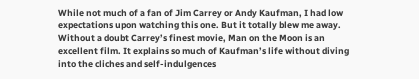While not much of a fan of Jim Carrey or Andy Kaufman, I had low expectations upon watching this one. But it totally blew me away. Without a doubt Carrey’s finest movie, Man on the Moon is an excellent film. It explains so much of Kaufman’s life without diving into the cliches and self-indulgences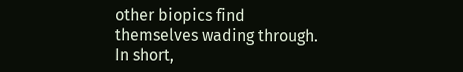other biopics find themselves wading through. In short,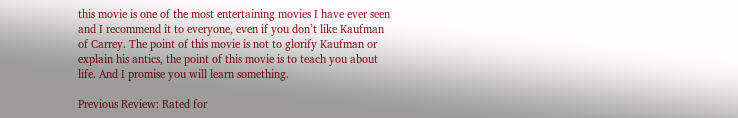this movie is one of the most entertaining movies I have ever seen and I recommend it to everyone, even if you don’t like Kaufman of Carrey. The point of this movie is not to glorify Kaufman or explain his antics, the point of this movie is to teach you about life. And I promise you will learn something.

Previous Review: Rated for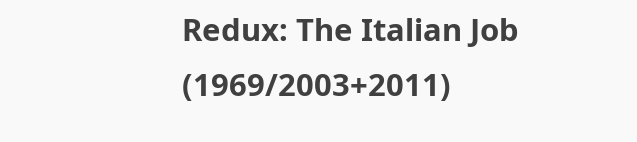Redux: The Italian Job (1969/2003+2011)